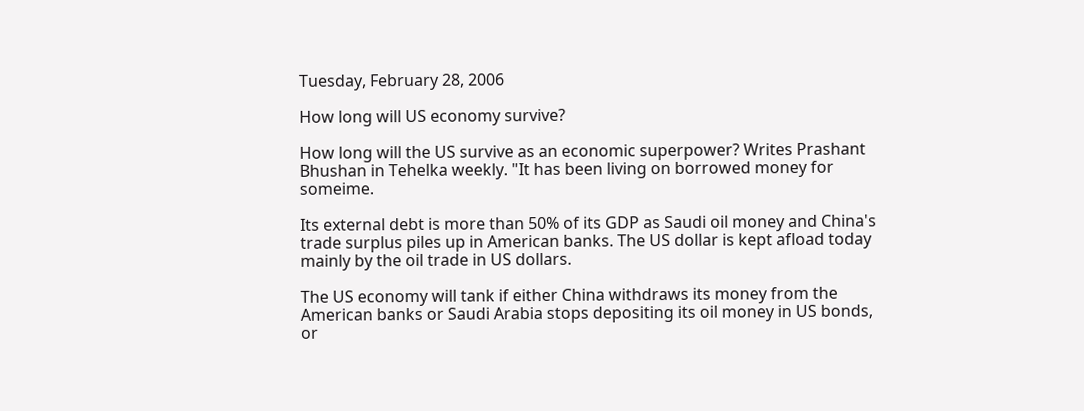Tuesday, February 28, 2006

How long will US economy survive?

How long will the US survive as an economic superpower? Writes Prashant Bhushan in Tehelka weekly. "It has been living on borrowed money for someime.

Its external debt is more than 50% of its GDP as Saudi oil money and China's trade surplus piles up in American banks. The US dollar is kept afload today mainly by the oil trade in US dollars.

The US economy will tank if either China withdraws its money from the American banks or Saudi Arabia stops depositing its oil money in US bonds, or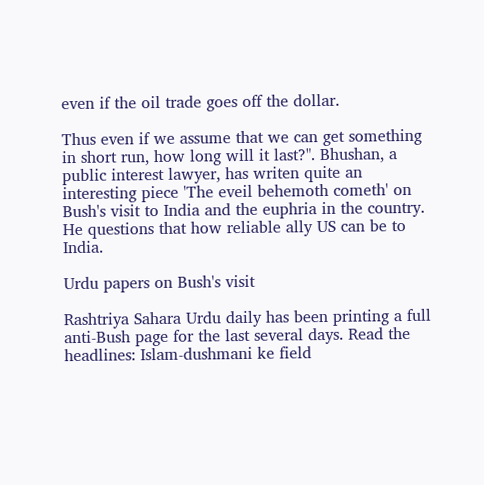even if the oil trade goes off the dollar.

Thus even if we assume that we can get something in short run, how long will it last?". Bhushan, a public interest lawyer, has writen quite an interesting piece 'The eveil behemoth cometh' on Bush's visit to India and the euphria in the country. He questions that how reliable ally US can be to India.

Urdu papers on Bush's visit

Rashtriya Sahara Urdu daily has been printing a full anti-Bush page for the last several days. Read the headlines: Islam-dushmani ke field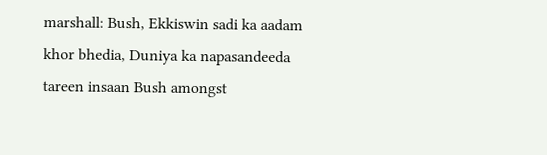marshall: Bush, Ekkiswin sadi ka aadam khor bhedia, Duniya ka napasandeeda tareen insaan Bush amongst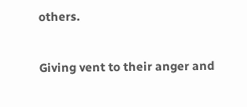others.

Giving vent to their anger and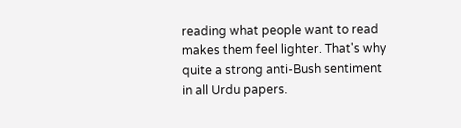reading what people want to read makes them feel lighter. That's why quite a strong anti-Bush sentiment in all Urdu papers.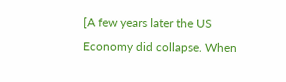[A few years later the US Economy did collapse. When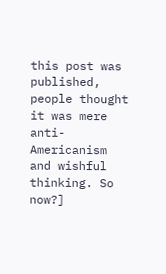this post was published, people thought it was mere anti-Americanism and wishful thinking. So now?]